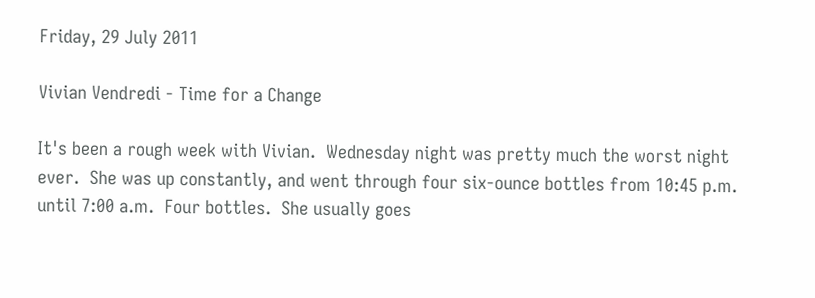Friday, 29 July 2011

Vivian Vendredi - Time for a Change

It's been a rough week with Vivian.  Wednesday night was pretty much the worst night ever.  She was up constantly, and went through four six-ounce bottles from 10:45 p.m. until 7:00 a.m.  Four bottles.  She usually goes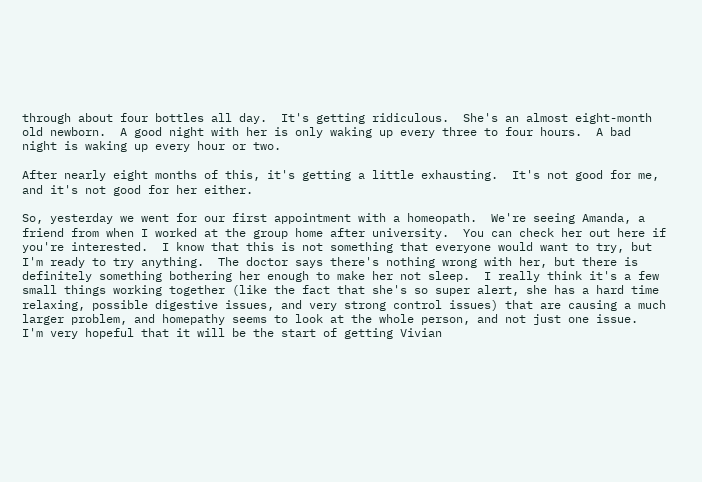through about four bottles all day.  It's getting ridiculous.  She's an almost eight-month old newborn.  A good night with her is only waking up every three to four hours.  A bad night is waking up every hour or two.

After nearly eight months of this, it's getting a little exhausting.  It's not good for me, and it's not good for her either.

So, yesterday we went for our first appointment with a homeopath.  We're seeing Amanda, a friend from when I worked at the group home after university.  You can check her out here if you're interested.  I know that this is not something that everyone would want to try, but I'm ready to try anything.  The doctor says there's nothing wrong with her, but there is definitely something bothering her enough to make her not sleep.  I really think it's a few small things working together (like the fact that she's so super alert, she has a hard time relaxing, possible digestive issues, and very strong control issues) that are causing a much larger problem, and homepathy seems to look at the whole person, and not just one issue.  I'm very hopeful that it will be the start of getting Vivian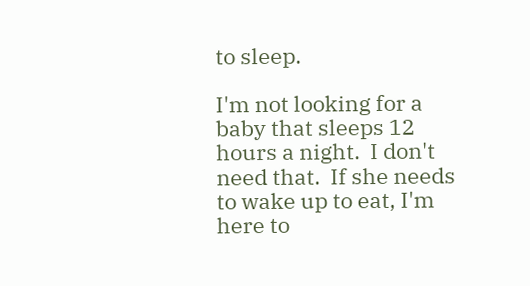to sleep.

I'm not looking for a baby that sleeps 12 hours a night.  I don't need that.  If she needs to wake up to eat, I'm here to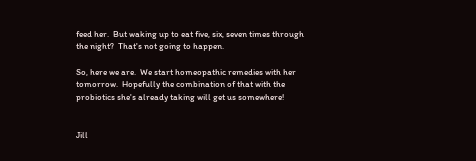feed her.  But waking up to eat five, six, seven times through the night?  That's not going to happen.

So, here we are.  We start homeopathic remedies with her tomorrow.  Hopefully the combination of that with the probiotics she's already taking will get us somewhere!


Jill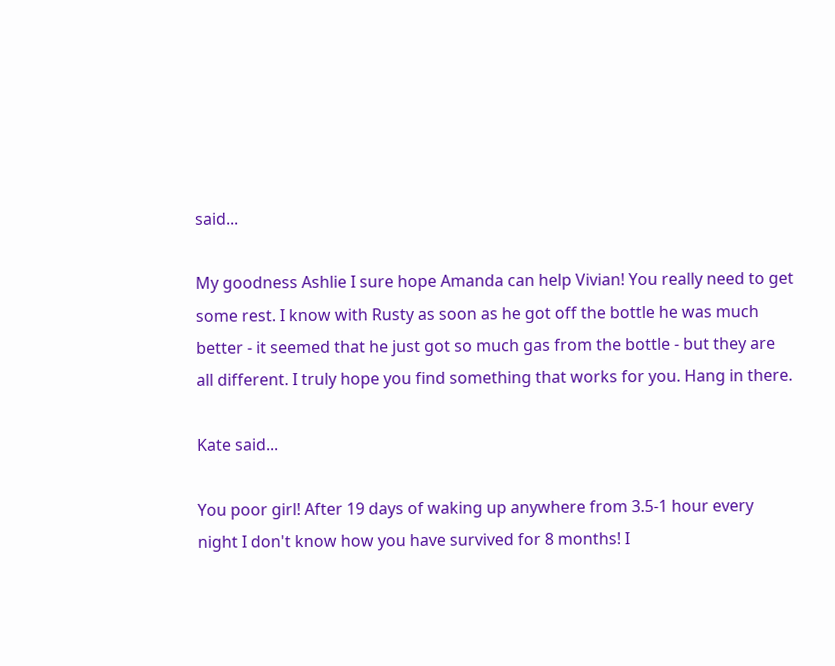said...

My goodness Ashlie I sure hope Amanda can help Vivian! You really need to get some rest. I know with Rusty as soon as he got off the bottle he was much better - it seemed that he just got so much gas from the bottle - but they are all different. I truly hope you find something that works for you. Hang in there.

Kate said...

You poor girl! After 19 days of waking up anywhere from 3.5-1 hour every night I don't know how you have survived for 8 months! I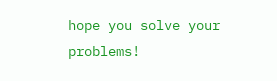hope you solve your problems!